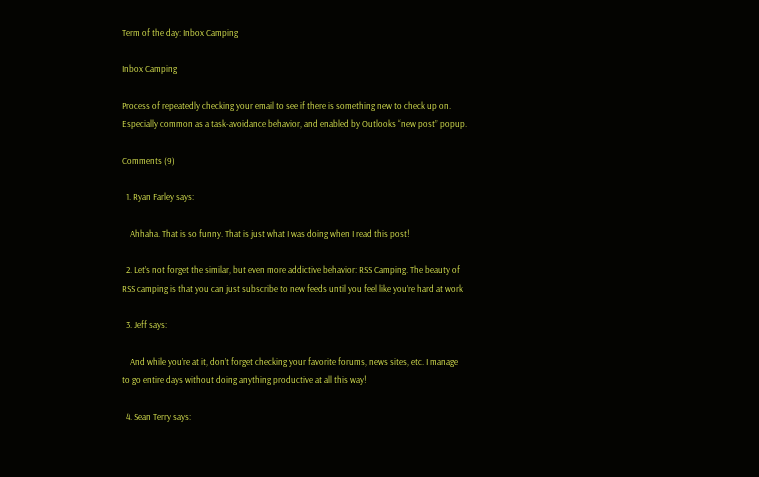Term of the day: Inbox Camping

Inbox Camping

Process of repeatedly checking your email to see if there is something new to check up on. Especially common as a task-avoidance behavior, and enabled by Outlooks “new post” popup.

Comments (9)

  1. Ryan Farley says:

    Ahhaha. That is so funny. That is just what I was doing when I read this post!

  2. Let’s not forget the similar, but even more addictive behavior: RSS Camping. The beauty of RSS camping is that you can just subscribe to new feeds until you feel like you’re hard at work

  3. Jeff says:

    And while you’re at it, don’t forget checking your favorite forums, news sites, etc. I manage to go entire days without doing anything productive at all this way!

  4. Sean Terry says: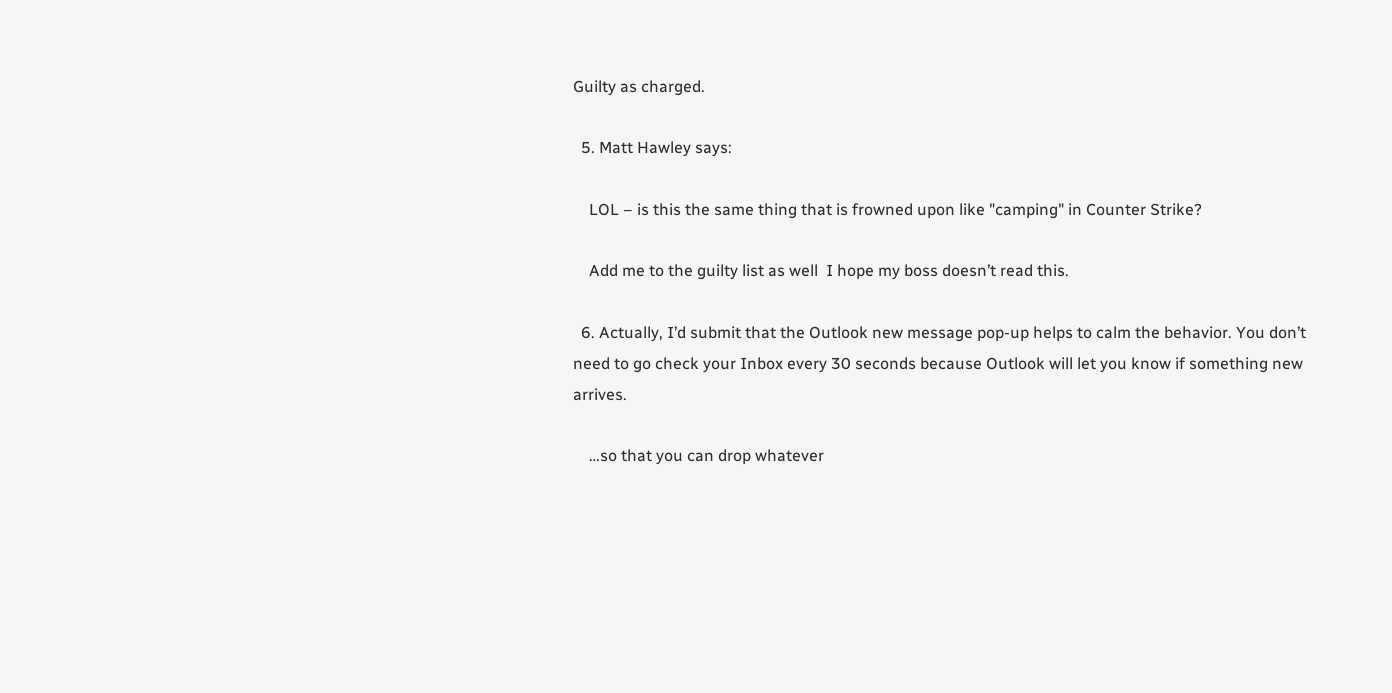Guilty as charged.

  5. Matt Hawley says:

    LOL – is this the same thing that is frowned upon like "camping" in Counter Strike?

    Add me to the guilty list as well  I hope my boss doesn’t read this.

  6. Actually, I’d submit that the Outlook new message pop-up helps to calm the behavior. You don’t need to go check your Inbox every 30 seconds because Outlook will let you know if something new arrives.

    …so that you can drop whatever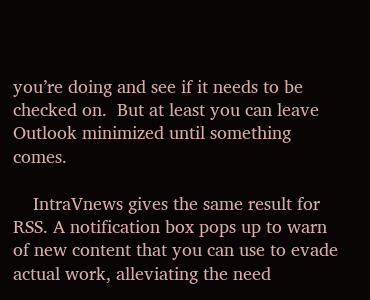you’re doing and see if it needs to be checked on.  But at least you can leave Outlook minimized until something comes.

    IntraVnews gives the same result for RSS. A notification box pops up to warn of new content that you can use to evade actual work, alleviating the need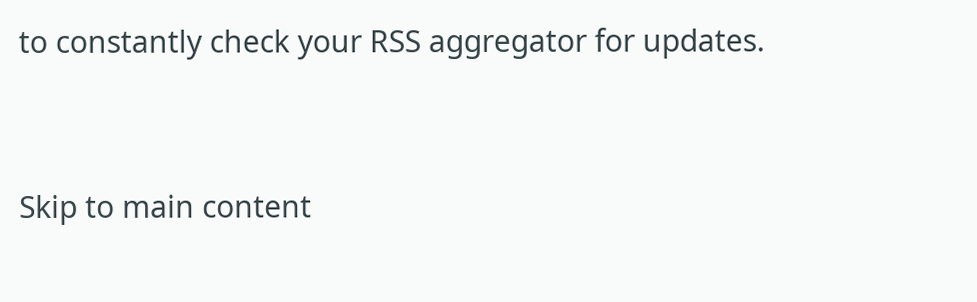to constantly check your RSS aggregator for updates.


Skip to main content